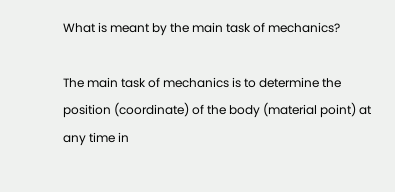What is meant by the main task of mechanics?

The main task of mechanics is to determine the position (coordinate) of the body (material point) at any time in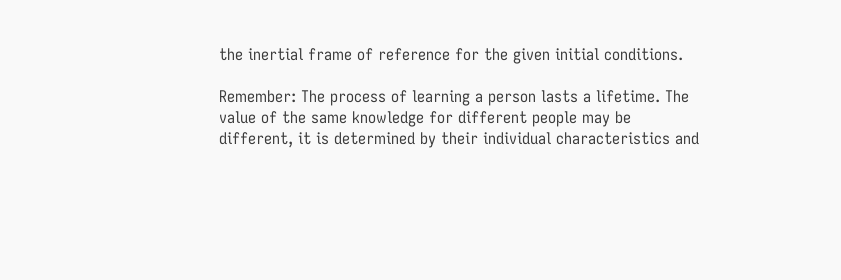the inertial frame of reference for the given initial conditions.

Remember: The process of learning a person lasts a lifetime. The value of the same knowledge for different people may be different, it is determined by their individual characteristics and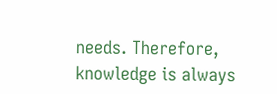needs. Therefore, knowledge is always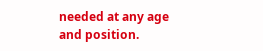needed at any age and position.